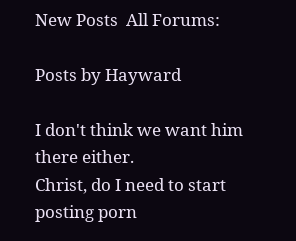New Posts  All Forums:

Posts by Hayward

I don't think we want him there either.
Christ, do I need to start posting porn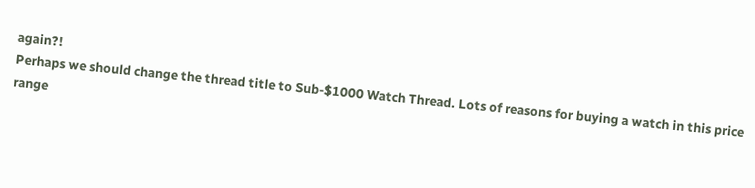again?!
Perhaps we should change the thread title to Sub-$1000 Watch Thread. Lots of reasons for buying a watch in this price range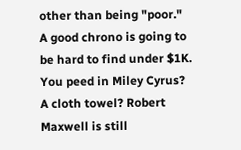other than being "poor."
A good chrono is going to be hard to find under $1K.
You peed in Miley Cyrus?
A cloth towel? Robert Maxwell is still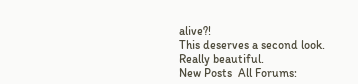alive?!
This deserves a second look. Really beautiful.
New Posts  All Forums: